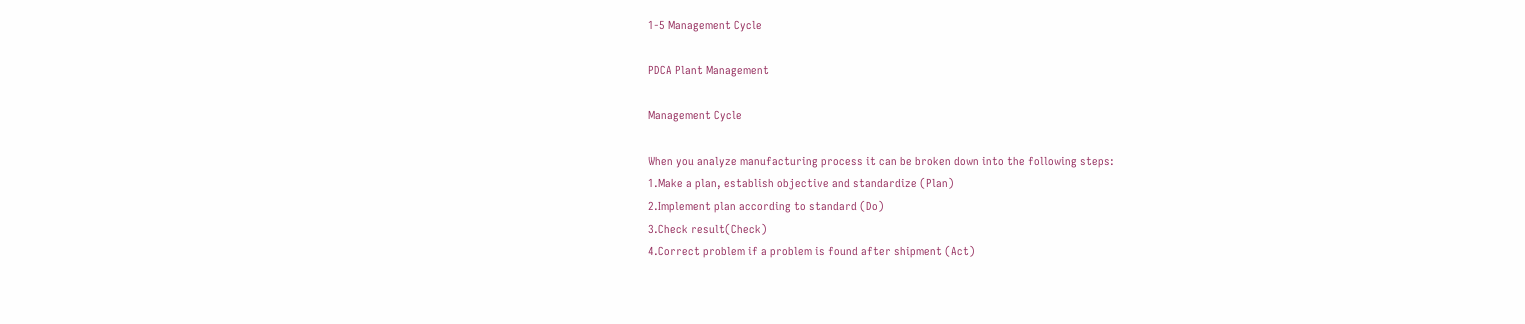1-5 Management Cycle

PDCA Plant Management

Management Cycle

When you analyze manufacturing process it can be broken down into the following steps:
1.Make a plan, establish objective and standardize (Plan)
2.Implement plan according to standard (Do)
3.Check result(Check)
4.Correct problem if a problem is found after shipment (Act)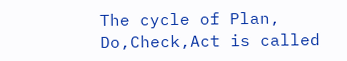The cycle of Plan, Do,Check,Act is called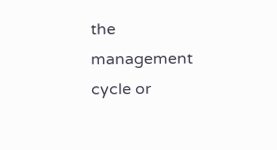the management cycle or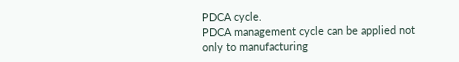PDCA cycle.
PDCA management cycle can be applied not only to manufacturing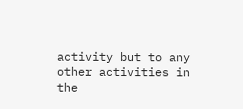activity but to any other activities in the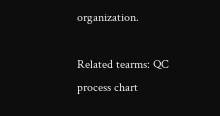organization.

Related tearms: QC process chart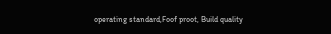operating standard,Foof proot, Build quality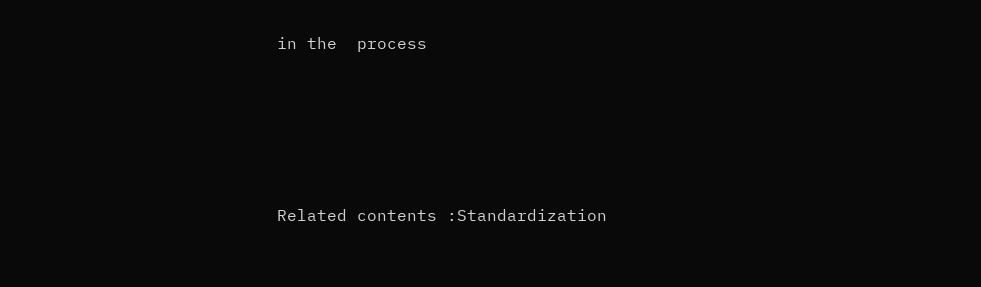in the  process





Related contents :Standardization